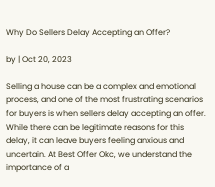Why Do Sellers Delay Accepting an Offer?

by | Oct 20, 2023

Selling a house can be a complex and emotional process, and one of the most frustrating scenarios for buyers is when sellers delay accepting an offer. While there can be legitimate reasons for this delay, it can leave buyers feeling anxious and uncertain. At Best Offer Okc, we understand the importance of a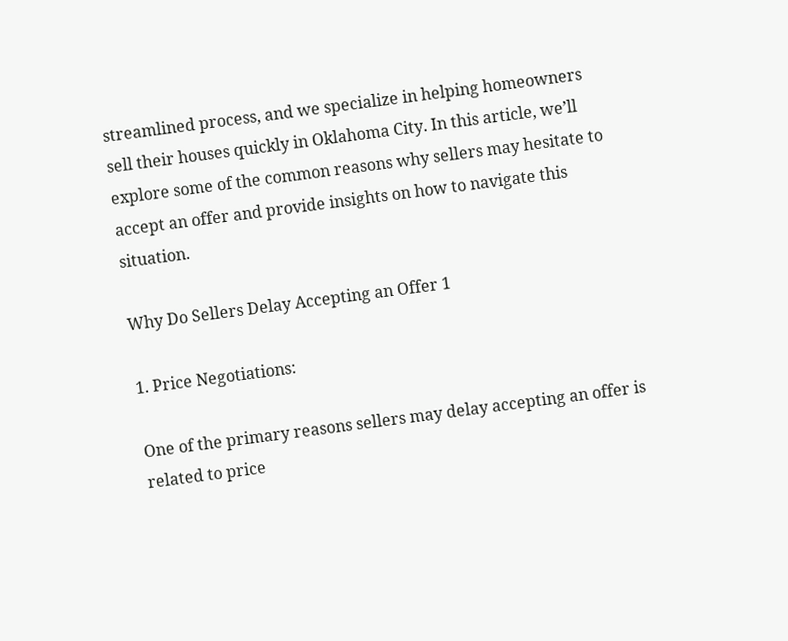streamlined process, and we specialize in helping homeowners sell their houses quickly in Oklahoma City. In this article, we’ll explore some of the common reasons why sellers may hesitate to accept an offer and provide insights on how to navigate this situation.

Why Do Sellers Delay Accepting an Offer 1

1. Price Negotiations:

One of the primary reasons sellers may delay accepting an offer is related to price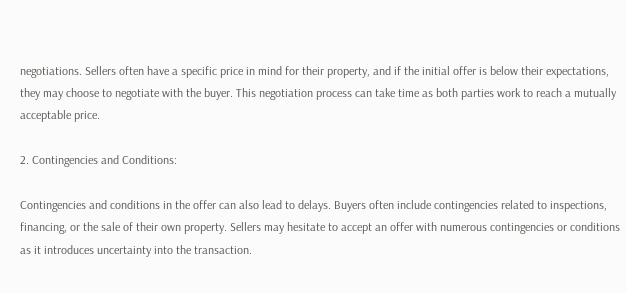negotiations. Sellers often have a specific price in mind for their property, and if the initial offer is below their expectations, they may choose to negotiate with the buyer. This negotiation process can take time as both parties work to reach a mutually acceptable price.

2. Contingencies and Conditions:

Contingencies and conditions in the offer can also lead to delays. Buyers often include contingencies related to inspections, financing, or the sale of their own property. Sellers may hesitate to accept an offer with numerous contingencies or conditions as it introduces uncertainty into the transaction.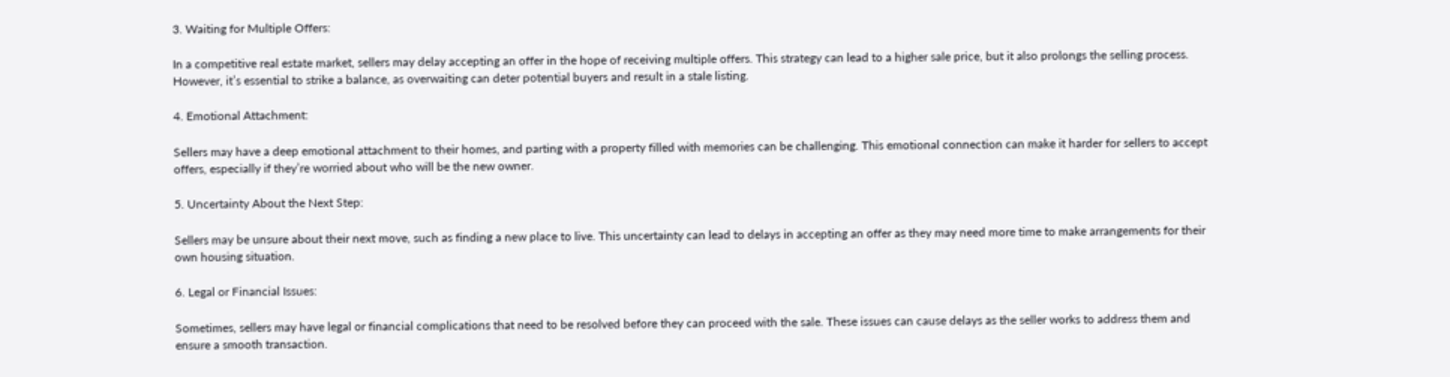3. Waiting for Multiple Offers:

In a competitive real estate market, sellers may delay accepting an offer in the hope of receiving multiple offers. This strategy can lead to a higher sale price, but it also prolongs the selling process. However, it’s essential to strike a balance, as overwaiting can deter potential buyers and result in a stale listing.

4. Emotional Attachment:

Sellers may have a deep emotional attachment to their homes, and parting with a property filled with memories can be challenging. This emotional connection can make it harder for sellers to accept offers, especially if they’re worried about who will be the new owner.

5. Uncertainty About the Next Step:

Sellers may be unsure about their next move, such as finding a new place to live. This uncertainty can lead to delays in accepting an offer as they may need more time to make arrangements for their own housing situation.

6. Legal or Financial Issues:

Sometimes, sellers may have legal or financial complications that need to be resolved before they can proceed with the sale. These issues can cause delays as the seller works to address them and ensure a smooth transaction.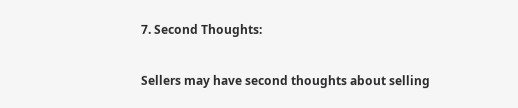7. Second Thoughts:

Sellers may have second thoughts about selling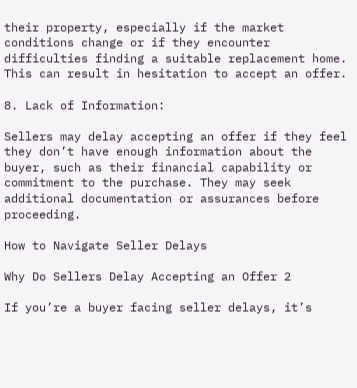their property, especially if the market conditions change or if they encounter difficulties finding a suitable replacement home. This can result in hesitation to accept an offer.

8. Lack of Information:

Sellers may delay accepting an offer if they feel they don’t have enough information about the buyer, such as their financial capability or commitment to the purchase. They may seek additional documentation or assurances before proceeding.

How to Navigate Seller Delays

Why Do Sellers Delay Accepting an Offer 2

If you’re a buyer facing seller delays, it’s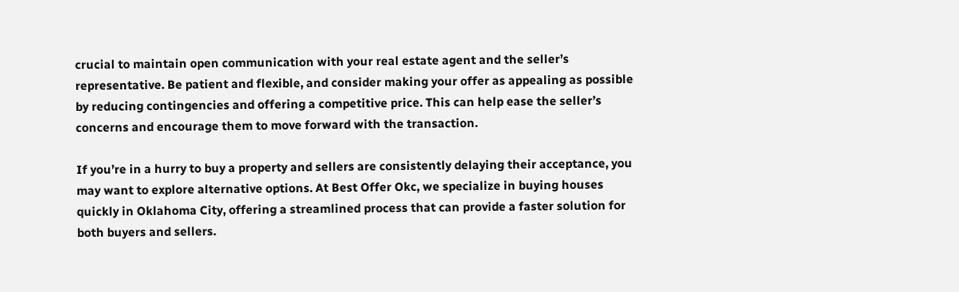crucial to maintain open communication with your real estate agent and the seller’s representative. Be patient and flexible, and consider making your offer as appealing as possible by reducing contingencies and offering a competitive price. This can help ease the seller’s concerns and encourage them to move forward with the transaction.

If you’re in a hurry to buy a property and sellers are consistently delaying their acceptance, you may want to explore alternative options. At Best Offer Okc, we specialize in buying houses quickly in Oklahoma City, offering a streamlined process that can provide a faster solution for both buyers and sellers.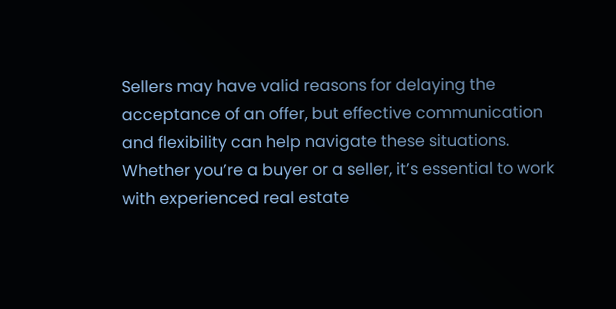Sellers may have valid reasons for delaying the acceptance of an offer, but effective communication and flexibility can help navigate these situations. Whether you’re a buyer or a seller, it’s essential to work with experienced real estate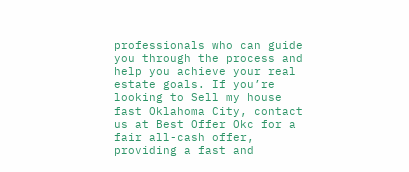professionals who can guide you through the process and help you achieve your real estate goals. If you’re looking to Sell my house fast Oklahoma City, contact us at Best Offer Okc for a fair all-cash offer, providing a fast and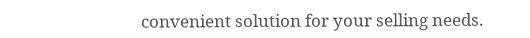convenient solution for your selling needs.